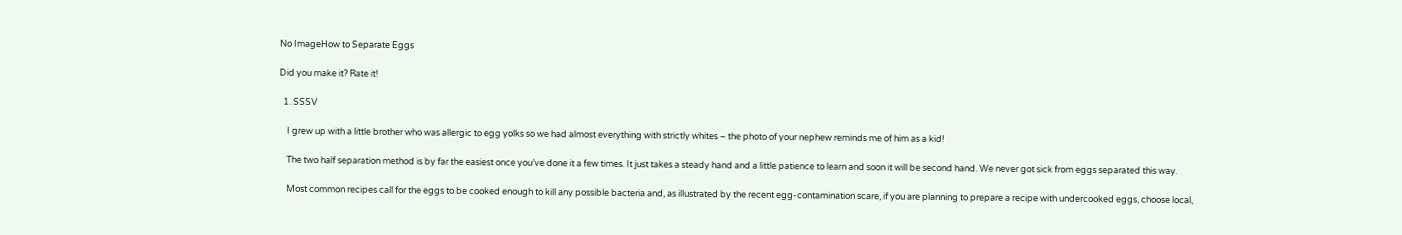No ImageHow to Separate Eggs

Did you make it? Rate it!

  1. SSSV

    I grew up with a little brother who was allergic to egg yolks so we had almost everything with strictly whites – the photo of your nephew reminds me of him as a kid!

    The two half separation method is by far the easiest once you’ve done it a few times. It just takes a steady hand and a little patience to learn and soon it will be second hand. We never got sick from eggs separated this way.

    Most common recipes call for the eggs to be cooked enough to kill any possible bacteria and, as illustrated by the recent egg-contamination scare, if you are planning to prepare a recipe with undercooked eggs, choose local,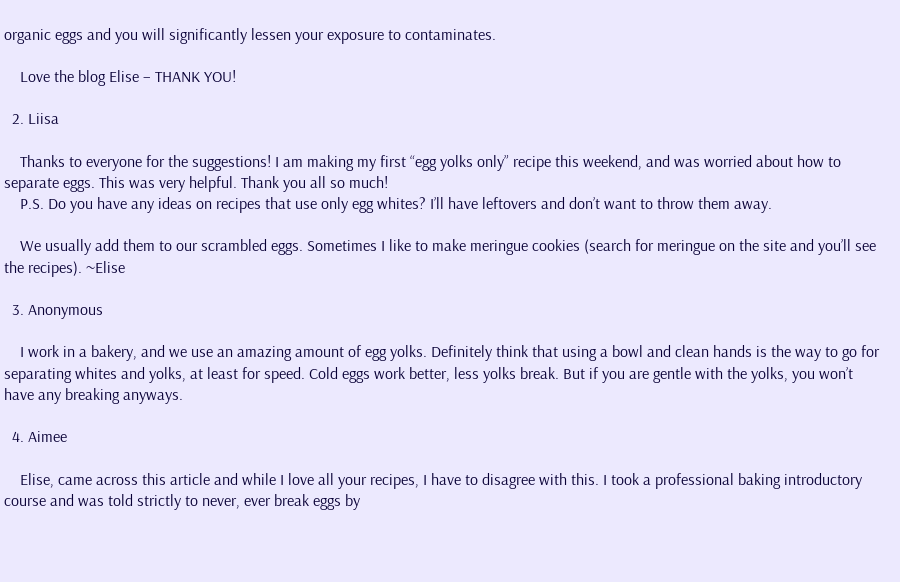organic eggs and you will significantly lessen your exposure to contaminates.

    Love the blog Elise – THANK YOU!

  2. Liisa

    Thanks to everyone for the suggestions! I am making my first “egg yolks only” recipe this weekend, and was worried about how to separate eggs. This was very helpful. Thank you all so much!
    P.S. Do you have any ideas on recipes that use only egg whites? I’ll have leftovers and don’t want to throw them away.

    We usually add them to our scrambled eggs. Sometimes I like to make meringue cookies (search for meringue on the site and you’ll see the recipes). ~Elise

  3. Anonymous

    I work in a bakery, and we use an amazing amount of egg yolks. Definitely think that using a bowl and clean hands is the way to go for separating whites and yolks, at least for speed. Cold eggs work better, less yolks break. But if you are gentle with the yolks, you won’t have any breaking anyways.

  4. Aimee

    Elise, came across this article and while I love all your recipes, I have to disagree with this. I took a professional baking introductory course and was told strictly to never, ever break eggs by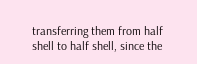transferring them from half shell to half shell, since the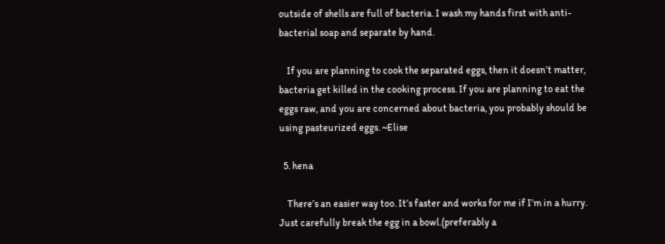outside of shells are full of bacteria. I wash my hands first with anti-bacterial soap and separate by hand.

    If you are planning to cook the separated eggs, then it doesn’t matter, bacteria get killed in the cooking process. If you are planning to eat the eggs raw, and you are concerned about bacteria, you probably should be using pasteurized eggs. ~Elise

  5. hena

    There’s an easier way too. It’s faster and works for me if I’m in a hurry. Just carefully break the egg in a bowl.(preferably a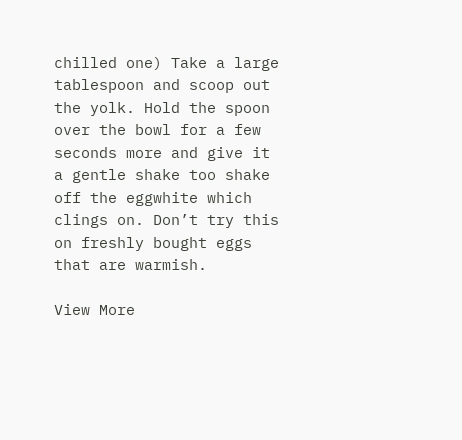chilled one) Take a large tablespoon and scoop out the yolk. Hold the spoon over the bowl for a few seconds more and give it a gentle shake too shake off the eggwhite which clings on. Don’t try this on freshly bought eggs that are warmish.

View More